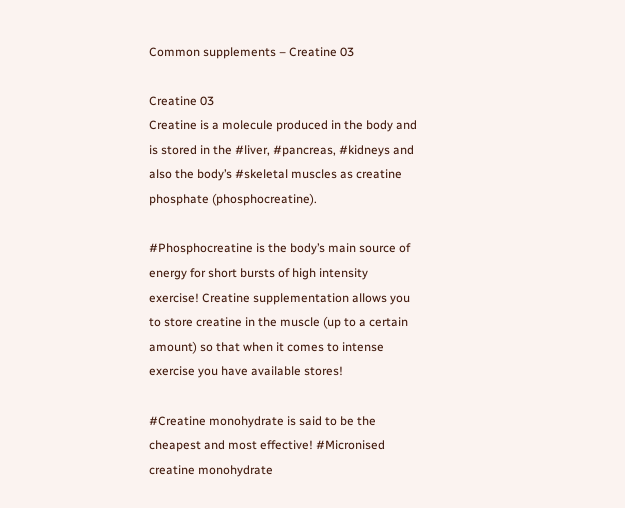Common supplements – Creatine 03

Creatine 03
Creatine is a molecule produced in the body and is stored in the #liver, #pancreas, #kidneys and also the body’s #skeletal muscles as creatine phosphate (phosphocreatine).

#Phosphocreatine is the body’s main source of energy for short bursts of high intensity exercise! Creatine supplementation allows you to store creatine in the muscle (up to a certain amount) so that when it comes to intense exercise you have available stores!

#Creatine monohydrate is said to be the cheapest and most effective! #Micronised creatine monohydrate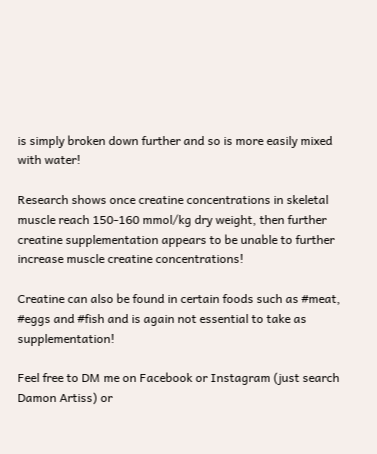is simply broken down further and so is more easily mixed with water!

Research shows once creatine concentrations in skeletal muscle reach 150-160 mmol/kg dry weight, then further creatine supplementation appears to be unable to further increase muscle creatine concentrations!

Creatine can also be found in certain foods such as #meat, #eggs and #fish and is again not essential to take as supplementation!

Feel free to DM me on Facebook or Instagram (just search Damon Artiss) or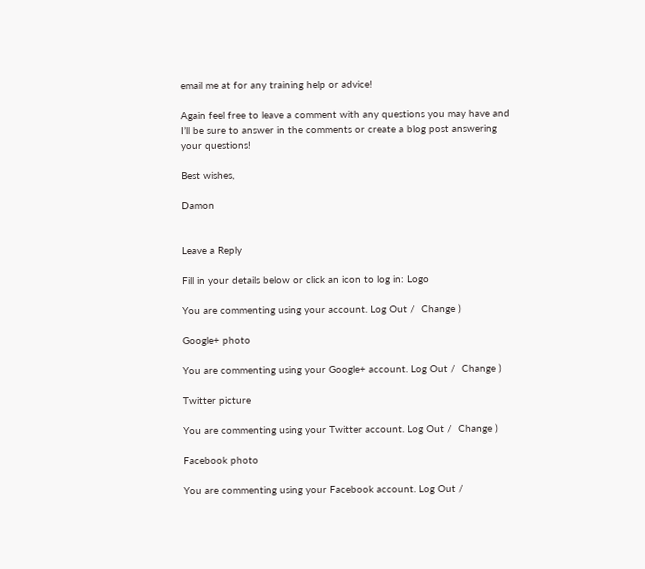email me at for any training help or advice!

Again feel free to leave a comment with any questions you may have and I’ll be sure to answer in the comments or create a blog post answering your questions!

Best wishes,

Damon


Leave a Reply

Fill in your details below or click an icon to log in: Logo

You are commenting using your account. Log Out /  Change )

Google+ photo

You are commenting using your Google+ account. Log Out /  Change )

Twitter picture

You are commenting using your Twitter account. Log Out /  Change )

Facebook photo

You are commenting using your Facebook account. Log Out /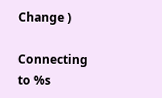Change )

Connecting to %s